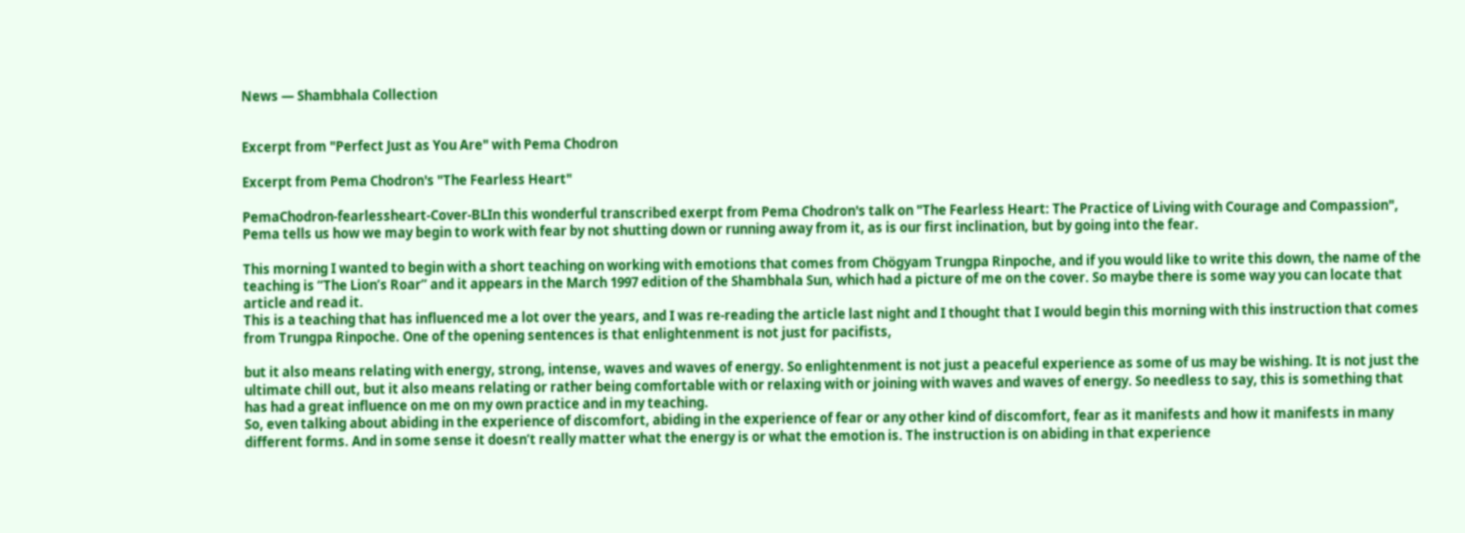News — Shambhala Collection


Excerpt from "Perfect Just as You Are" with Pema Chodron

Excerpt from Pema Chodron's "The Fearless Heart"

PemaChodron-fearlessheart-Cover-BLIn this wonderful transcribed exerpt from Pema Chodron's talk on "The Fearless Heart: The Practice of Living with Courage and Compassion", Pema tells us how we may begin to work with fear by not shutting down or running away from it, as is our first inclination, but by going into the fear.

This morning I wanted to begin with a short teaching on working with emotions that comes from Chögyam Trungpa Rinpoche, and if you would like to write this down, the name of the teaching is “The Lion’s Roar” and it appears in the March 1997 edition of the Shambhala Sun, which had a picture of me on the cover. So maybe there is some way you can locate that article and read it.
This is a teaching that has influenced me a lot over the years, and I was re-reading the article last night and I thought that I would begin this morning with this instruction that comes from Trungpa Rinpoche. One of the opening sentences is that enlightenment is not just for pacifists,

but it also means relating with energy, strong, intense, waves and waves of energy. So enlightenment is not just a peaceful experience as some of us may be wishing. It is not just the ultimate chill out, but it also means relating or rather being comfortable with or relaxing with or joining with waves and waves of energy. So needless to say, this is something that has had a great influence on me on my own practice and in my teaching.
So, even talking about abiding in the experience of discomfort, abiding in the experience of fear or any other kind of discomfort, fear as it manifests and how it manifests in many different forms. And in some sense it doesn’t really matter what the energy is or what the emotion is. The instruction is on abiding in that experience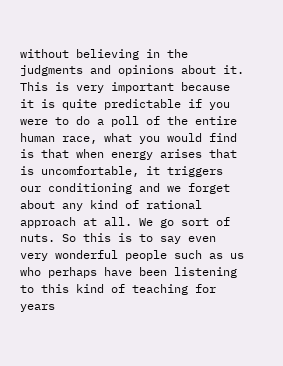without believing in the judgments and opinions about it. This is very important because it is quite predictable if you were to do a poll of the entire human race, what you would find is that when energy arises that is uncomfortable, it triggers our conditioning and we forget about any kind of rational approach at all. We go sort of nuts. So this is to say even very wonderful people such as us who perhaps have been listening to this kind of teaching for years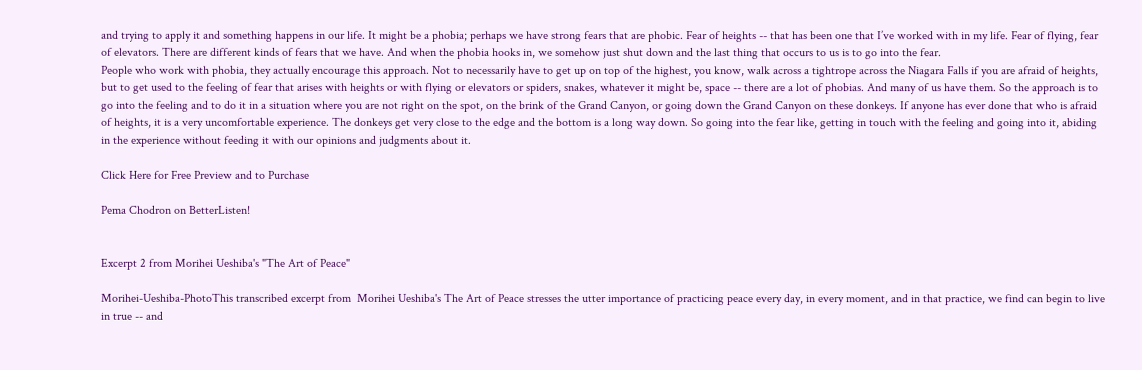and trying to apply it and something happens in our life. It might be a phobia; perhaps we have strong fears that are phobic. Fear of heights -- that has been one that I’ve worked with in my life. Fear of flying, fear of elevators. There are different kinds of fears that we have. And when the phobia hooks in, we somehow just shut down and the last thing that occurs to us is to go into the fear.
People who work with phobia, they actually encourage this approach. Not to necessarily have to get up on top of the highest, you know, walk across a tightrope across the Niagara Falls if you are afraid of heights, but to get used to the feeling of fear that arises with heights or with flying or elevators or spiders, snakes, whatever it might be, space -- there are a lot of phobias. And many of us have them. So the approach is to go into the feeling and to do it in a situation where you are not right on the spot, on the brink of the Grand Canyon, or going down the Grand Canyon on these donkeys. If anyone has ever done that who is afraid of heights, it is a very uncomfortable experience. The donkeys get very close to the edge and the bottom is a long way down. So going into the fear like, getting in touch with the feeling and going into it, abiding in the experience without feeding it with our opinions and judgments about it.

Click Here for Free Preview and to Purchase

Pema Chodron on BetterListen!


Excerpt 2 from Morihei Ueshiba's "The Art of Peace"

Morihei-Ueshiba-PhotoThis transcribed excerpt from  Morihei Ueshiba's The Art of Peace stresses the utter importance of practicing peace every day, in every moment, and in that practice, we find can begin to live in true -- and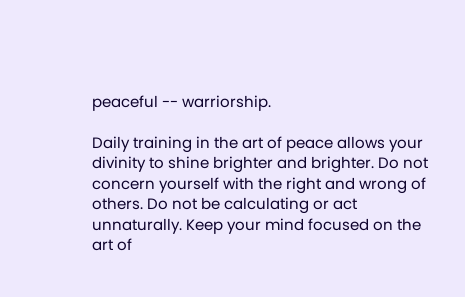peaceful -- warriorship.

Daily training in the art of peace allows your divinity to shine brighter and brighter. Do not concern yourself with the right and wrong of others. Do not be calculating or act unnaturally. Keep your mind focused on the art of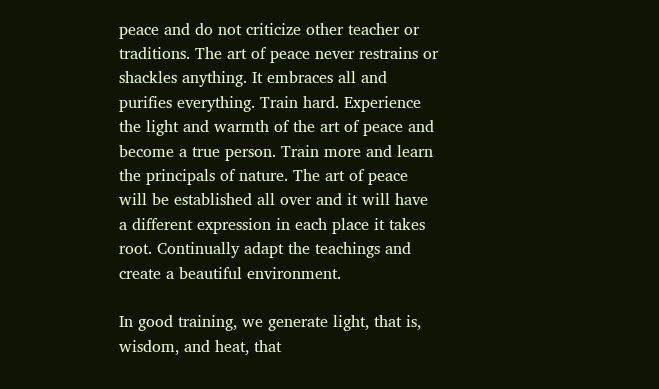peace and do not criticize other teacher or traditions. The art of peace never restrains or shackles anything. It embraces all and purifies everything. Train hard. Experience the light and warmth of the art of peace and become a true person. Train more and learn the principals of nature. The art of peace will be established all over and it will have a different expression in each place it takes root. Continually adapt the teachings and create a beautiful environment.

In good training, we generate light, that is, wisdom, and heat, that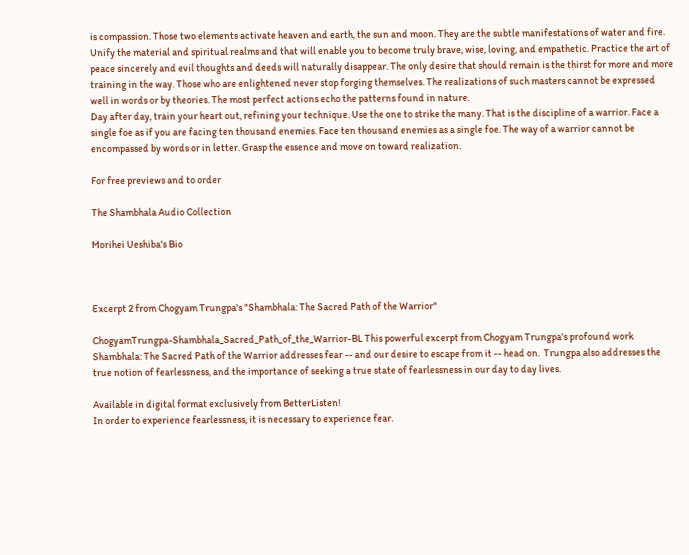is compassion. Those two elements activate heaven and earth, the sun and moon. They are the subtle manifestations of water and fire. Unify the material and spiritual realms and that will enable you to become truly brave, wise, loving, and empathetic. Practice the art of peace sincerely and evil thoughts and deeds will naturally disappear. The only desire that should remain is the thirst for more and more training in the way. Those who are enlightened never stop forging themselves. The realizations of such masters cannot be expressed well in words or by theories. The most perfect actions echo the patterns found in nature.
Day after day, train your heart out, refining your technique. Use the one to strike the many. That is the discipline of a warrior. Face a single foe as if you are facing ten thousand enemies. Face ten thousand enemies as a single foe. The way of a warrior cannot be encompassed by words or in letter. Grasp the essence and move on toward realization.

For free previews and to order

The Shambhala Audio Collection

Morihei Ueshiba's Bio



Excerpt 2 from Chogyam Trungpa's "Shambhala: The Sacred Path of the Warrior"

ChogyamTrungpa-Shambhala_Sacred_Path_of_the_Warrior-BL This powerful excerpt from Chogyam Trungpa's profound work Shambhala: The Sacred Path of the Warrior addresses fear -- and our desire to escape from it -- head on.  Trungpa also addresses the true notion of fearlessness, and the importance of seeking a true state of fearlessness in our day to day lives.

Available in digital format exclusively from BetterListen!
In order to experience fearlessness, it is necessary to experience fear.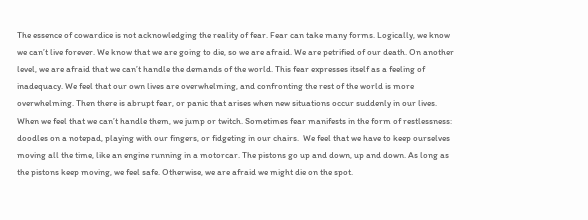The essence of cowardice is not acknowledging the reality of fear. Fear can take many forms. Logically, we know we can’t live forever. We know that we are going to die, so we are afraid. We are petrified of our death. On another level, we are afraid that we can’t handle the demands of the world. This fear expresses itself as a feeling of inadequacy. We feel that our own lives are overwhelming, and confronting the rest of the world is more overwhelming. Then there is abrupt fear, or panic that arises when new situations occur suddenly in our lives. When we feel that we can’t handle them, we jump or twitch. Sometimes fear manifests in the form of restlessness: doodles on a notepad, playing with our fingers, or fidgeting in our chairs.  We feel that we have to keep ourselves moving all the time, like an engine running in a motorcar. The pistons go up and down, up and down. As long as the pistons keep moving, we feel safe. Otherwise, we are afraid we might die on the spot.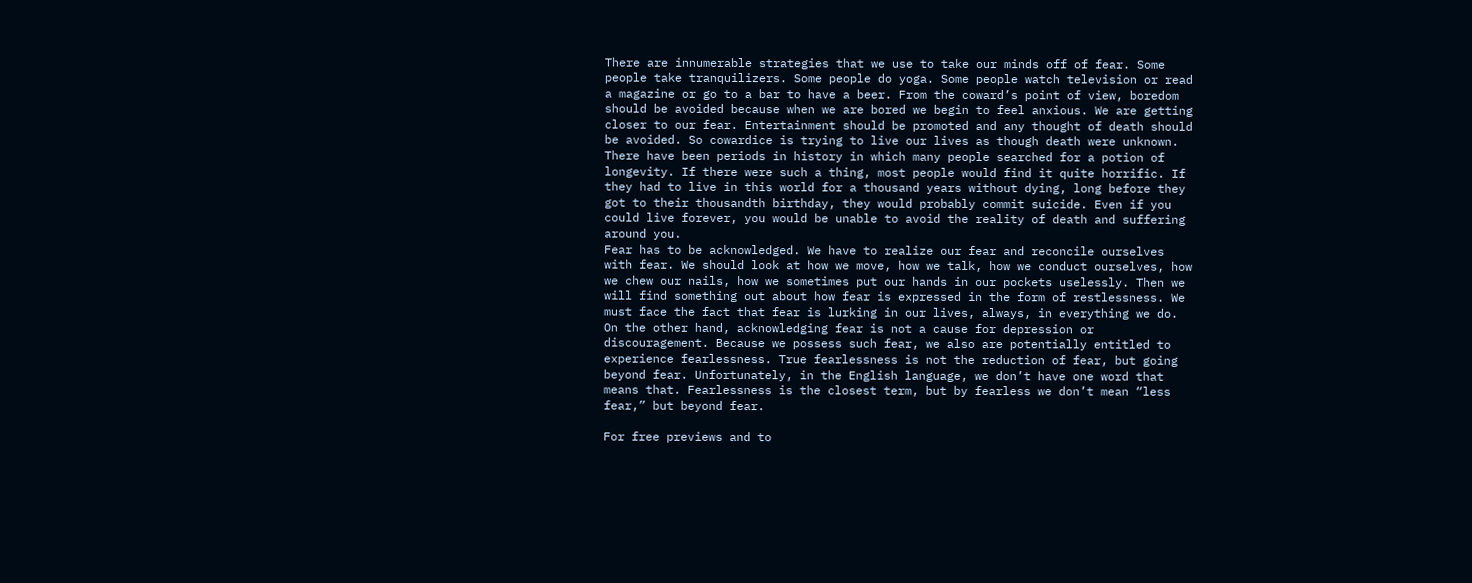There are innumerable strategies that we use to take our minds off of fear. Some people take tranquilizers. Some people do yoga. Some people watch television or read a magazine or go to a bar to have a beer. From the coward’s point of view, boredom should be avoided because when we are bored we begin to feel anxious. We are getting closer to our fear. Entertainment should be promoted and any thought of death should be avoided. So cowardice is trying to live our lives as though death were unknown. There have been periods in history in which many people searched for a potion of longevity. If there were such a thing, most people would find it quite horrific. If they had to live in this world for a thousand years without dying, long before they got to their thousandth birthday, they would probably commit suicide. Even if you could live forever, you would be unable to avoid the reality of death and suffering around you.
Fear has to be acknowledged. We have to realize our fear and reconcile ourselves with fear. We should look at how we move, how we talk, how we conduct ourselves, how we chew our nails, how we sometimes put our hands in our pockets uselessly. Then we will find something out about how fear is expressed in the form of restlessness. We must face the fact that fear is lurking in our lives, always, in everything we do.
On the other hand, acknowledging fear is not a cause for depression or discouragement. Because we possess such fear, we also are potentially entitled to experience fearlessness. True fearlessness is not the reduction of fear, but going beyond fear. Unfortunately, in the English language, we don’t have one word that means that. Fearlessness is the closest term, but by fearless we don’t mean “less fear,” but beyond fear.

For free previews and to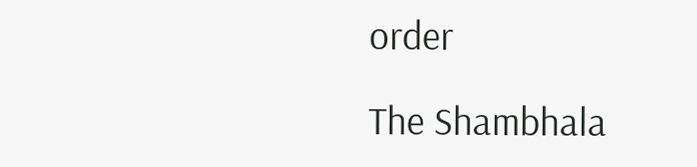order

The Shambhala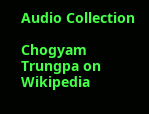Audio Collection

Chogyam Trungpa on Wikipedia